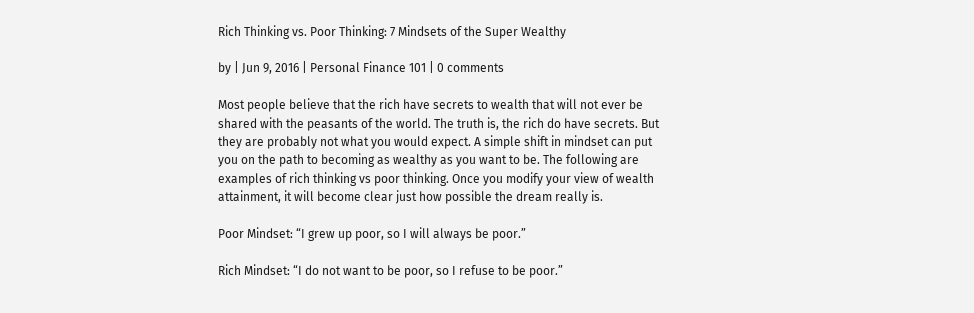Rich Thinking vs. Poor Thinking: 7 Mindsets of the Super Wealthy

by | Jun 9, 2016 | Personal Finance 101 | 0 comments

Most people believe that the rich have secrets to wealth that will not ever be shared with the peasants of the world. The truth is, the rich do have secrets. But they are probably not what you would expect. A simple shift in mindset can put you on the path to becoming as wealthy as you want to be. The following are examples of rich thinking vs poor thinking. Once you modify your view of wealth attainment, it will become clear just how possible the dream really is.

Poor Mindset: “I grew up poor, so I will always be poor.”

Rich Mindset: “I do not want to be poor, so I refuse to be poor.”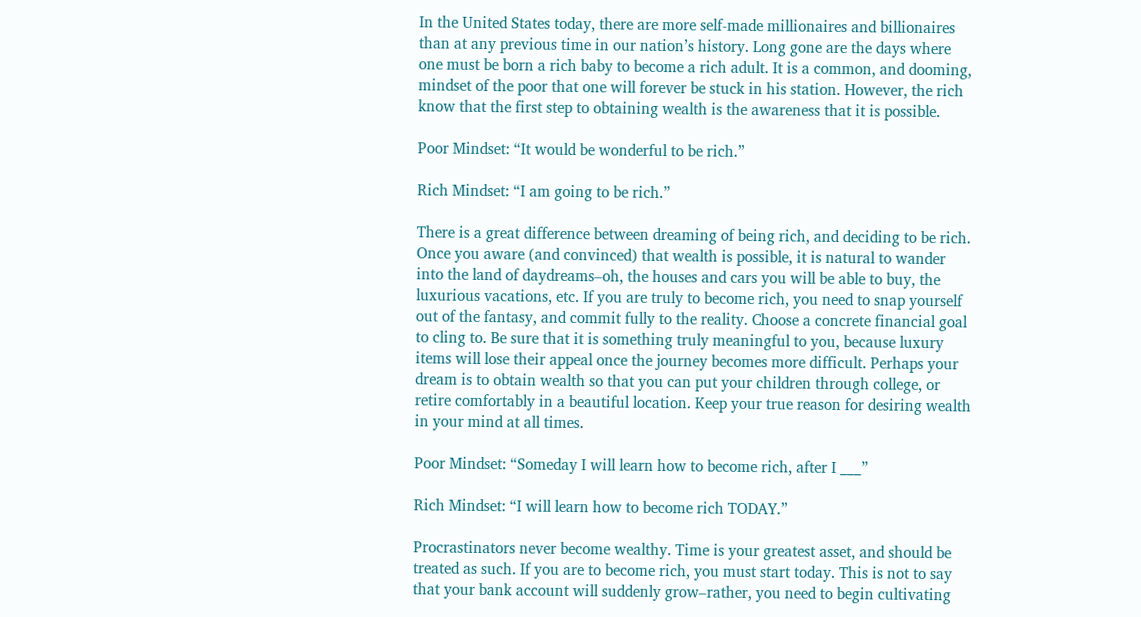In the United States today, there are more self-made millionaires and billionaires than at any previous time in our nation’s history. Long gone are the days where one must be born a rich baby to become a rich adult. It is a common, and dooming, mindset of the poor that one will forever be stuck in his station. However, the rich know that the first step to obtaining wealth is the awareness that it is possible.

Poor Mindset: “It would be wonderful to be rich.”

Rich Mindset: “I am going to be rich.”

There is a great difference between dreaming of being rich, and deciding to be rich. Once you aware (and convinced) that wealth is possible, it is natural to wander into the land of daydreams–oh, the houses and cars you will be able to buy, the luxurious vacations, etc. If you are truly to become rich, you need to snap yourself out of the fantasy, and commit fully to the reality. Choose a concrete financial goal to cling to. Be sure that it is something truly meaningful to you, because luxury items will lose their appeal once the journey becomes more difficult. Perhaps your dream is to obtain wealth so that you can put your children through college, or retire comfortably in a beautiful location. Keep your true reason for desiring wealth in your mind at all times.

Poor Mindset: “Someday I will learn how to become rich, after I ___”

Rich Mindset: “I will learn how to become rich TODAY.”

Procrastinators never become wealthy. Time is your greatest asset, and should be treated as such. If you are to become rich, you must start today. This is not to say that your bank account will suddenly grow–rather, you need to begin cultivating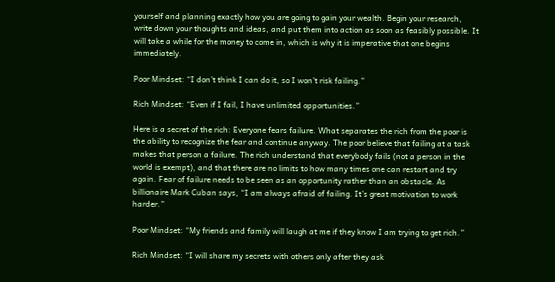yourself and planning exactly how you are going to gain your wealth. Begin your research, write down your thoughts and ideas, and put them into action as soon as feasibly possible. It will take a while for the money to come in, which is why it is imperative that one begins immediately.

Poor Mindset: “I don’t think I can do it, so I won’t risk failing.”

Rich Mindset: “Even if I fail, I have unlimited opportunities.”

Here is a secret of the rich: Everyone fears failure. What separates the rich from the poor is the ability to recognize the fear and continue anyway. The poor believe that failing at a task makes that person a failure. The rich understand that everybody fails (not a person in the world is exempt), and that there are no limits to how many times one can restart and try again. Fear of failure needs to be seen as an opportunity rather than an obstacle. As billionaire Mark Cuban says, “I am always afraid of failing. It’s great motivation to work harder.”

Poor Mindset: “My friends and family will laugh at me if they know I am trying to get rich.”

Rich Mindset: “I will share my secrets with others only after they ask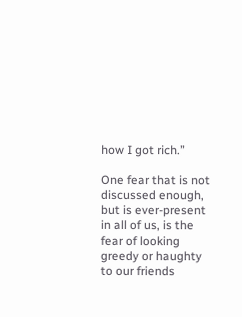how I got rich.”

One fear that is not discussed enough, but is ever-present in all of us, is the fear of looking greedy or haughty to our friends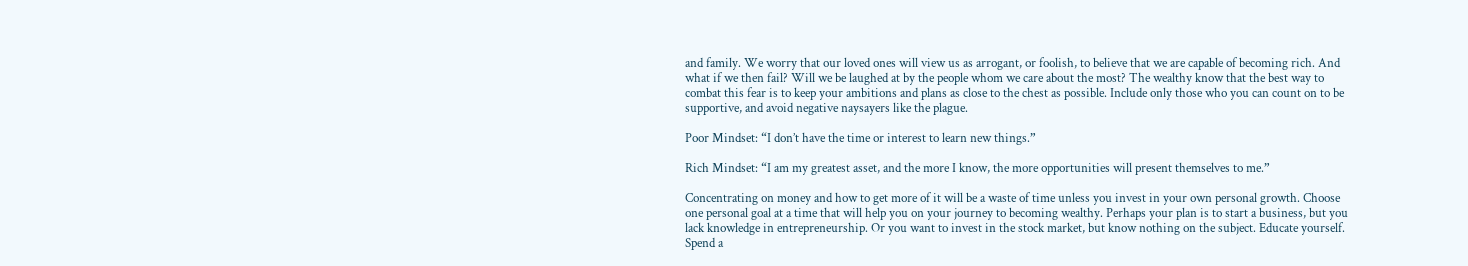and family. We worry that our loved ones will view us as arrogant, or foolish, to believe that we are capable of becoming rich. And what if we then fail? Will we be laughed at by the people whom we care about the most? The wealthy know that the best way to combat this fear is to keep your ambitions and plans as close to the chest as possible. Include only those who you can count on to be supportive, and avoid negative naysayers like the plague.

Poor Mindset: “I don’t have the time or interest to learn new things.”

Rich Mindset: “I am my greatest asset, and the more I know, the more opportunities will present themselves to me.”

Concentrating on money and how to get more of it will be a waste of time unless you invest in your own personal growth. Choose one personal goal at a time that will help you on your journey to becoming wealthy. Perhaps your plan is to start a business, but you lack knowledge in entrepreneurship. Or you want to invest in the stock market, but know nothing on the subject. Educate yourself. Spend a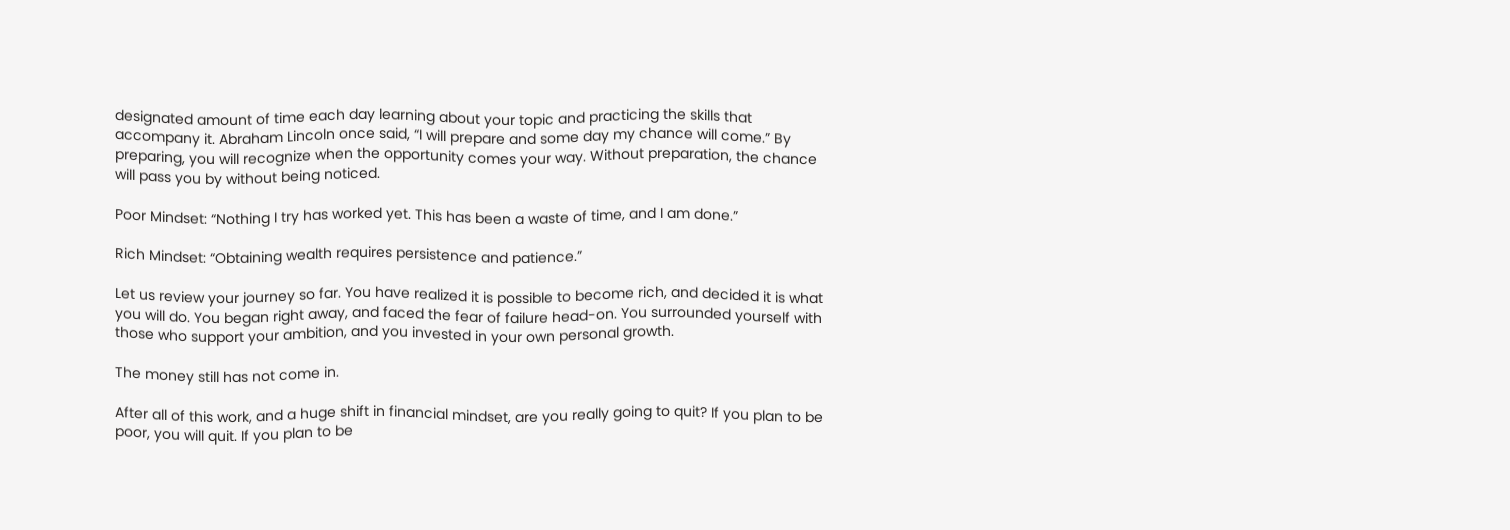designated amount of time each day learning about your topic and practicing the skills that accompany it. Abraham Lincoln once said, “I will prepare and some day my chance will come.” By preparing, you will recognize when the opportunity comes your way. Without preparation, the chance will pass you by without being noticed.

Poor Mindset: “Nothing I try has worked yet. This has been a waste of time, and I am done.”

Rich Mindset: “Obtaining wealth requires persistence and patience.”

Let us review your journey so far. You have realized it is possible to become rich, and decided it is what you will do. You began right away, and faced the fear of failure head-on. You surrounded yourself with those who support your ambition, and you invested in your own personal growth.

The money still has not come in.

After all of this work, and a huge shift in financial mindset, are you really going to quit? If you plan to be poor, you will quit. If you plan to be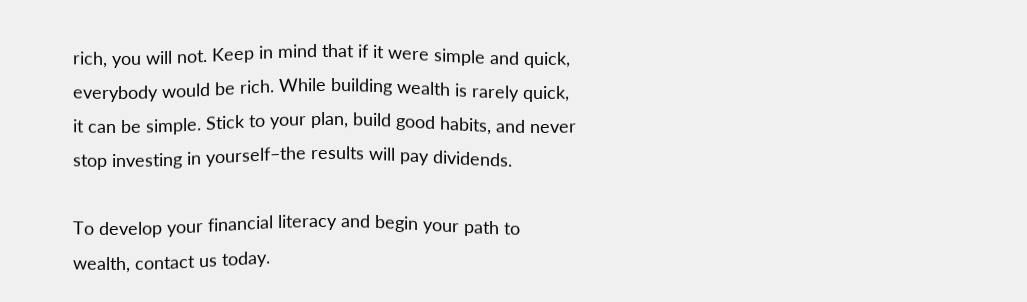rich, you will not. Keep in mind that if it were simple and quick, everybody would be rich. While building wealth is rarely quick, it can be simple. Stick to your plan, build good habits, and never stop investing in yourself–the results will pay dividends.

To develop your financial literacy and begin your path to wealth, contact us today.